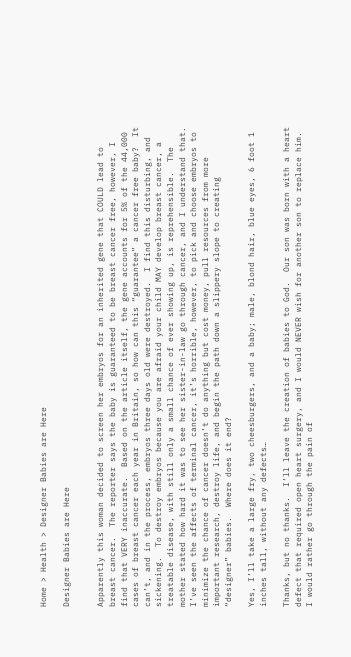Home > Health > Designer Babies are Here

Designer Babies are Here


Apparently this woman decided to screen her embryos for an inherited gene that COULD lead to breast cancer.  The reporter says the baby is guaranteed to be breast cancer free, however, I find that VERY inaccurate.  Based on the article itself, the gene accounts for 5% of the 44,000 cases of breast cancer each year in Britain, so how can this “guarantee” a cancer free baby?  It can’t, and in the process, embryos three days old were destroyed.  I find this disturbing, and sickening.  To destroy embryos because you are afraid your child MAY develop breast cancer, a treatable disease, with still only a small chance of ever showing up, is reprehensible.  The mother stated how hard it was to see her sister-in-law go through cancer, and I understand that.  I’ve seen the affects of terminal cancer, it’s horrible, however, to pick and choose embryos to minimize the chance of cancer doesn’t do anything but cost money, pull resources from more important research, destroy life, and begin the path down a slippery slope to creating “designer” babies.  Where does it end?

Yes, I’ll take a large fry, two cheesburgers, and a baby; male, blond hair, blue eyes, 6 foot 1 inches tall, without any defects…

Thanks, but no thanks.  I’ll leave the creation of babies to God.  Our son was born with a heart defect that required open heart surgery, and I would NEVER wish for another son to replace him.  I would rather go through the pain of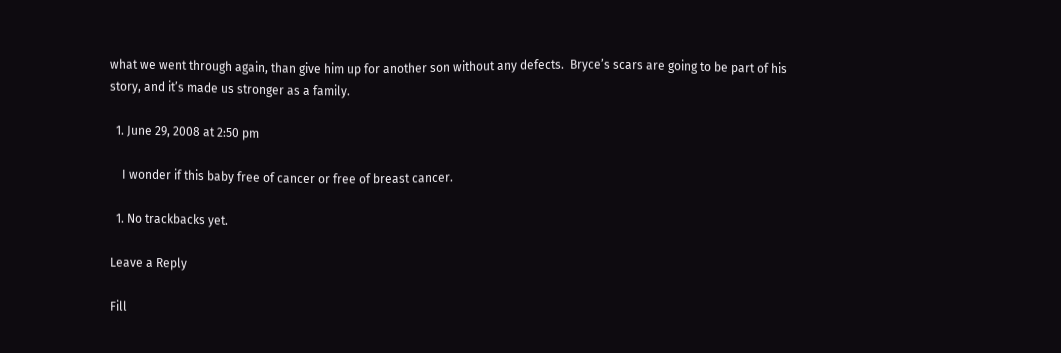what we went through again, than give him up for another son without any defects.  Bryce’s scars are going to be part of his story, and it’s made us stronger as a family.

  1. June 29, 2008 at 2:50 pm

    I wonder if this baby free of cancer or free of breast cancer.

  1. No trackbacks yet.

Leave a Reply

Fill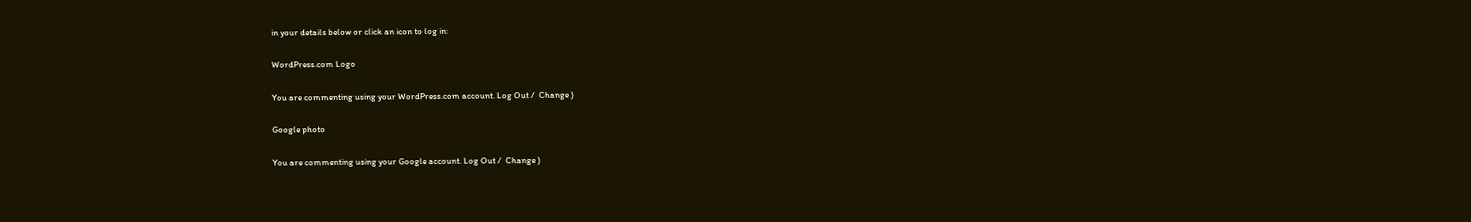in your details below or click an icon to log in:

WordPress.com Logo

You are commenting using your WordPress.com account. Log Out /  Change )

Google photo

You are commenting using your Google account. Log Out /  Change )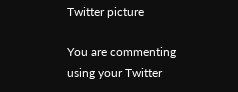Twitter picture

You are commenting using your Twitter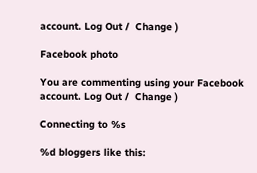account. Log Out /  Change )

Facebook photo

You are commenting using your Facebook account. Log Out /  Change )

Connecting to %s

%d bloggers like this: